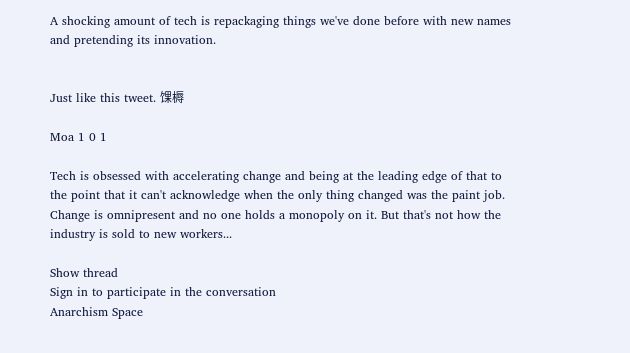A shocking amount of tech is repackaging things we've done before with new names and pretending its innovation.


Just like this tweet. 馃槈

Moa 1 0 1

Tech is obsessed with accelerating change and being at the leading edge of that to the point that it can't acknowledge when the only thing changed was the paint job. Change is omnipresent and no one holds a monopoly on it. But that's not how the industry is sold to new workers...

Show thread
Sign in to participate in the conversation
Anarchism Space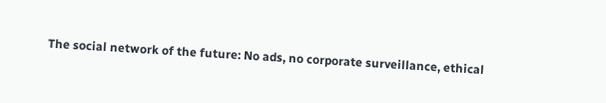The social network of the future: No ads, no corporate surveillance, ethical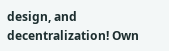design, and decentralization! Own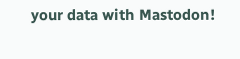your data with Mastodon!